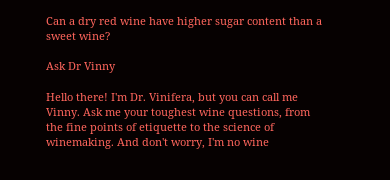Can a dry red wine have higher sugar content than a sweet wine?

Ask Dr Vinny

Hello there! I'm Dr. Vinifera, but you can call me Vinny. Ask me your toughest wine questions, from the fine points of etiquette to the science of winemaking. And don't worry, I'm no wine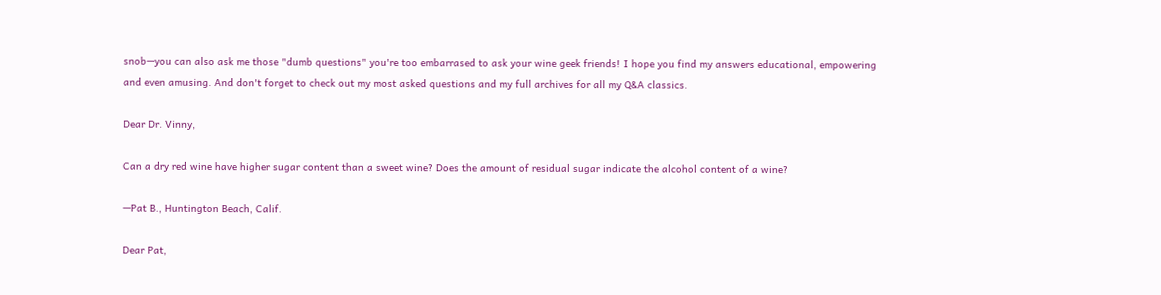snob—you can also ask me those "dumb questions" you're too embarrased to ask your wine geek friends! I hope you find my answers educational, empowering and even amusing. And don't forget to check out my most asked questions and my full archives for all my Q&A classics.

Dear Dr. Vinny,

Can a dry red wine have higher sugar content than a sweet wine? Does the amount of residual sugar indicate the alcohol content of a wine?

—Pat B., Huntington Beach, Calif.

Dear Pat,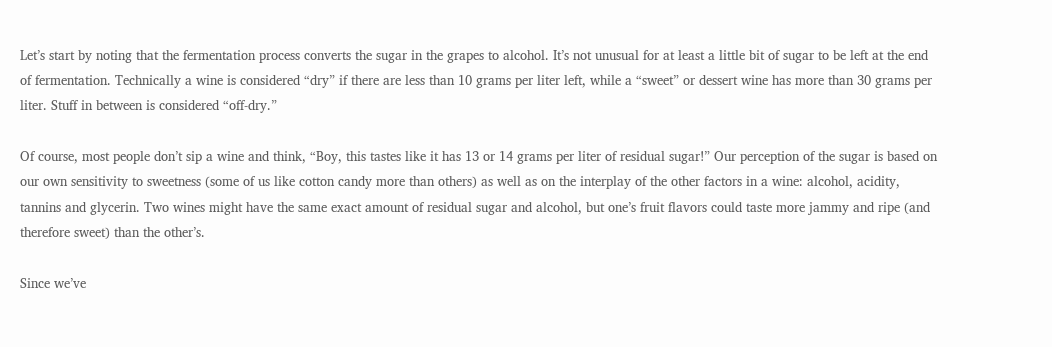Let’s start by noting that the fermentation process converts the sugar in the grapes to alcohol. It’s not unusual for at least a little bit of sugar to be left at the end of fermentation. Technically a wine is considered “dry” if there are less than 10 grams per liter left, while a “sweet” or dessert wine has more than 30 grams per liter. Stuff in between is considered “off-dry.”

Of course, most people don’t sip a wine and think, “Boy, this tastes like it has 13 or 14 grams per liter of residual sugar!” Our perception of the sugar is based on our own sensitivity to sweetness (some of us like cotton candy more than others) as well as on the interplay of the other factors in a wine: alcohol, acidity, tannins and glycerin. Two wines might have the same exact amount of residual sugar and alcohol, but one’s fruit flavors could taste more jammy and ripe (and therefore sweet) than the other’s.

Since we’ve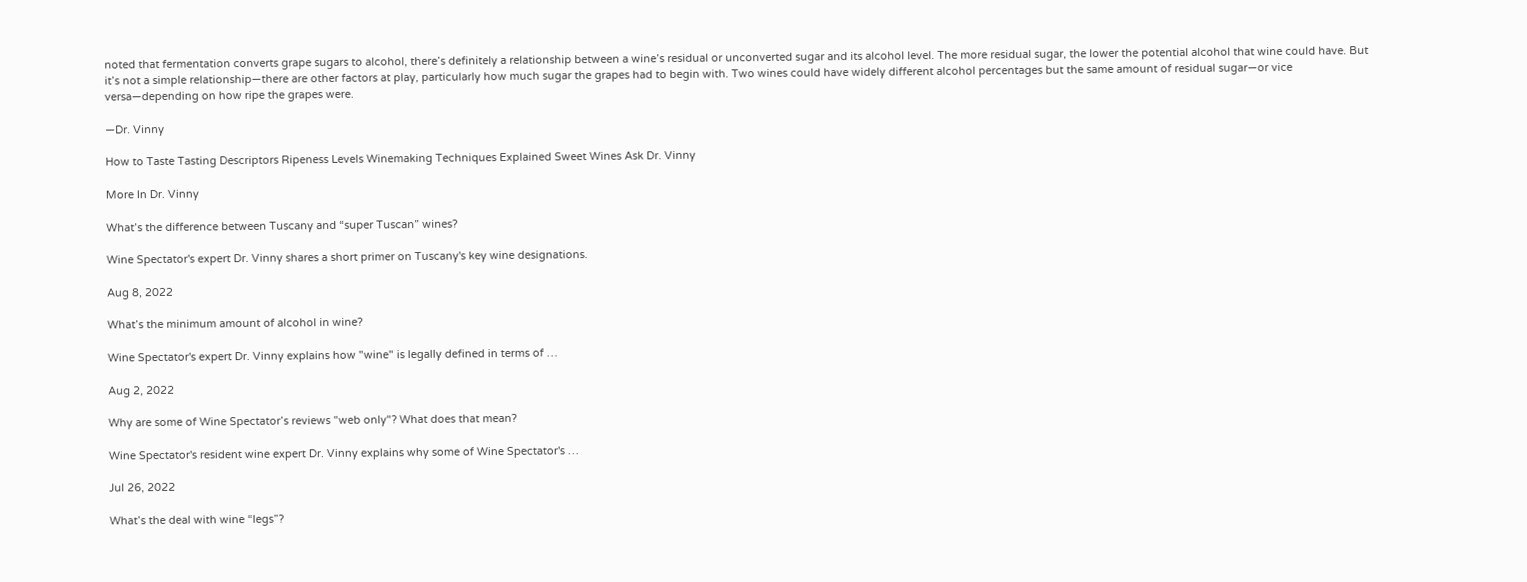noted that fermentation converts grape sugars to alcohol, there’s definitely a relationship between a wine’s residual or unconverted sugar and its alcohol level. The more residual sugar, the lower the potential alcohol that wine could have. But it’s not a simple relationship—there are other factors at play, particularly how much sugar the grapes had to begin with. Two wines could have widely different alcohol percentages but the same amount of residual sugar—or vice versa—depending on how ripe the grapes were.

—Dr. Vinny

How to Taste Tasting Descriptors Ripeness Levels Winemaking Techniques Explained Sweet Wines Ask Dr. Vinny

More In Dr. Vinny

What’s the difference between Tuscany and “super Tuscan” wines?

Wine Spectator's expert Dr. Vinny shares a short primer on Tuscany's key wine designations.

Aug 8, 2022

What’s the minimum amount of alcohol in wine?

Wine Spectator's expert Dr. Vinny explains how "wine" is legally defined in terms of …

Aug 2, 2022

Why are some of Wine Spectator’s reviews "web only"? What does that mean?

Wine Spectator's resident wine expert Dr. Vinny explains why some of Wine Spectator's …

Jul 26, 2022

What’s the deal with wine “legs”?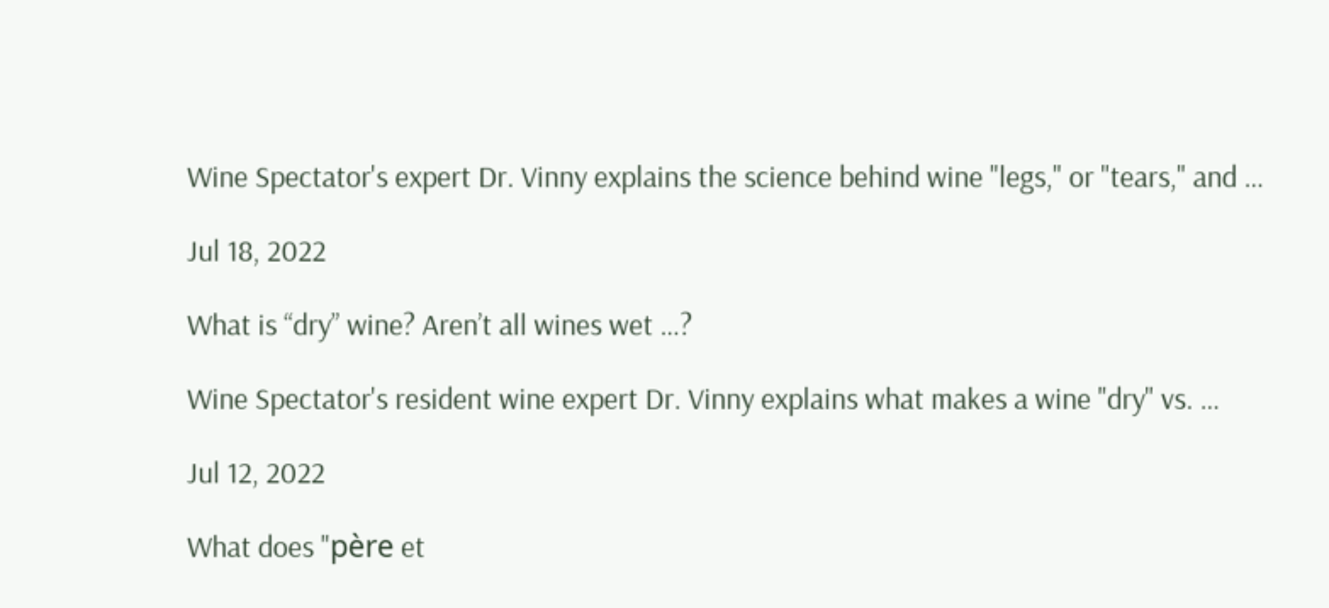Wine Spectator's expert Dr. Vinny explains the science behind wine "legs," or "tears," and …

Jul 18, 2022

What is “dry” wine? Aren’t all wines wet …?

Wine Spectator's resident wine expert Dr. Vinny explains what makes a wine "dry" vs. …

Jul 12, 2022

What does "père et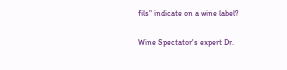fils" indicate on a wine label?

Wine Spectator's expert Dr.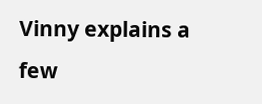Vinny explains a few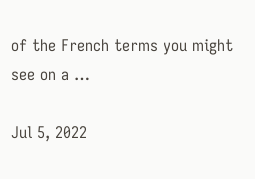of the French terms you might see on a …

Jul 5, 2022